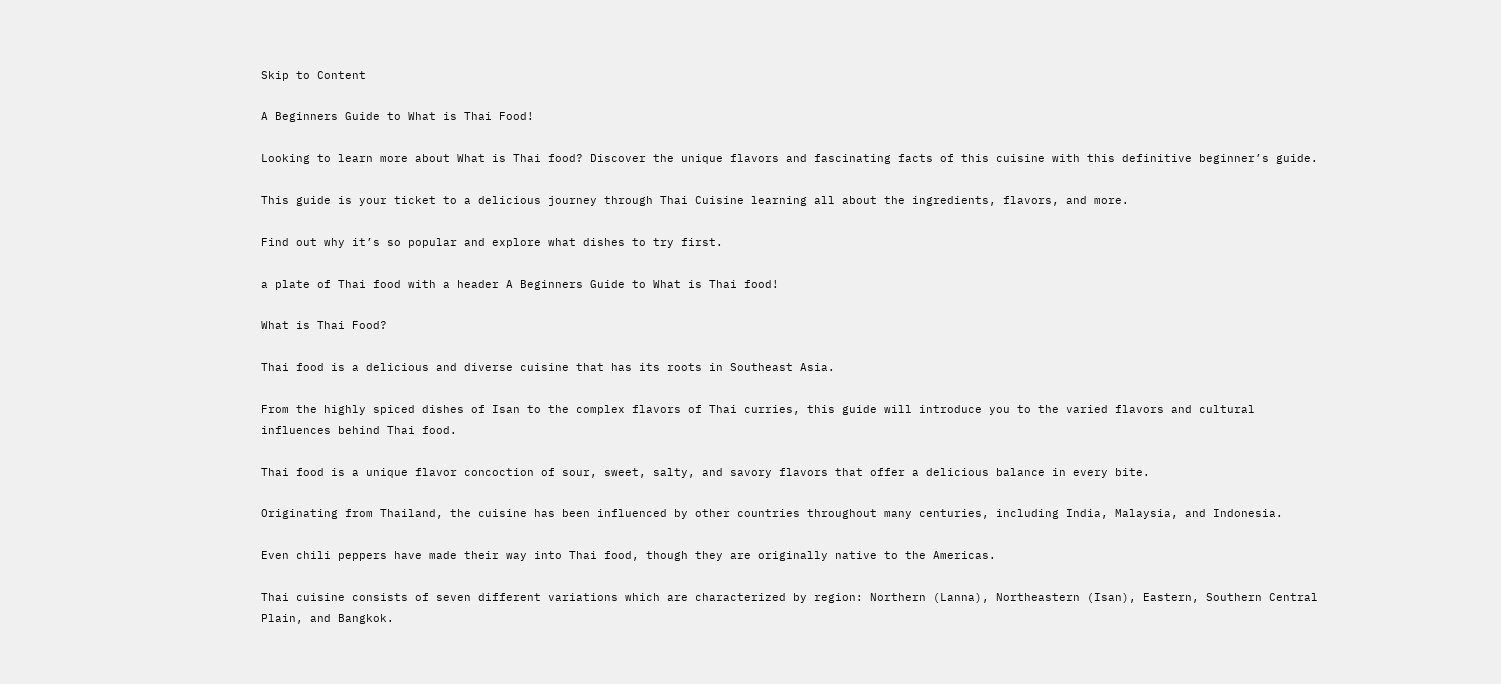Skip to Content

A Beginners Guide to What is Thai Food!

Looking to learn more about What is Thai food? Discover the unique flavors and fascinating facts of this cuisine with this definitive beginner’s guide.

This guide is your ticket to a delicious journey through Thai Cuisine learning all about the ingredients, flavors, and more.

Find out why it’s so popular and explore what dishes to try first.

a plate of Thai food with a header A Beginners Guide to What is Thai food!

What is Thai Food?

Thai food is a delicious and diverse cuisine that has its roots in Southeast Asia.

From the highly spiced dishes of Isan to the complex flavors of Thai curries, this guide will introduce you to the varied flavors and cultural influences behind Thai food.

Thai food is a unique flavor concoction of sour, sweet, salty, and savory flavors that offer a delicious balance in every bite.

Originating from Thailand, the cuisine has been influenced by other countries throughout many centuries, including India, Malaysia, and Indonesia.

Even chili peppers have made their way into Thai food, though they are originally native to the Americas.

Thai cuisine consists of seven different variations which are characterized by region: Northern (Lanna), Northeastern (Isan), Eastern, Southern Central Plain, and Bangkok.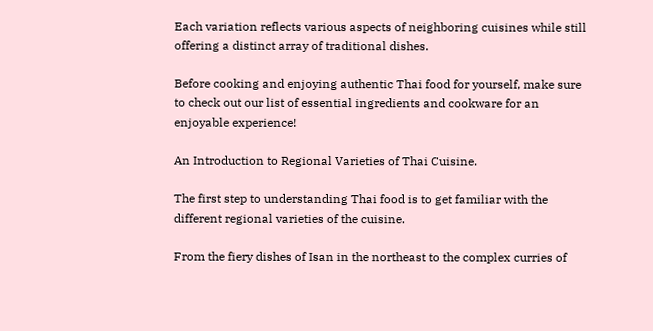Each variation reflects various aspects of neighboring cuisines while still offering a distinct array of traditional dishes.

Before cooking and enjoying authentic Thai food for yourself, make sure to check out our list of essential ingredients and cookware for an enjoyable experience!

An Introduction to Regional Varieties of Thai Cuisine.

The first step to understanding Thai food is to get familiar with the different regional varieties of the cuisine.

From the fiery dishes of Isan in the northeast to the complex curries of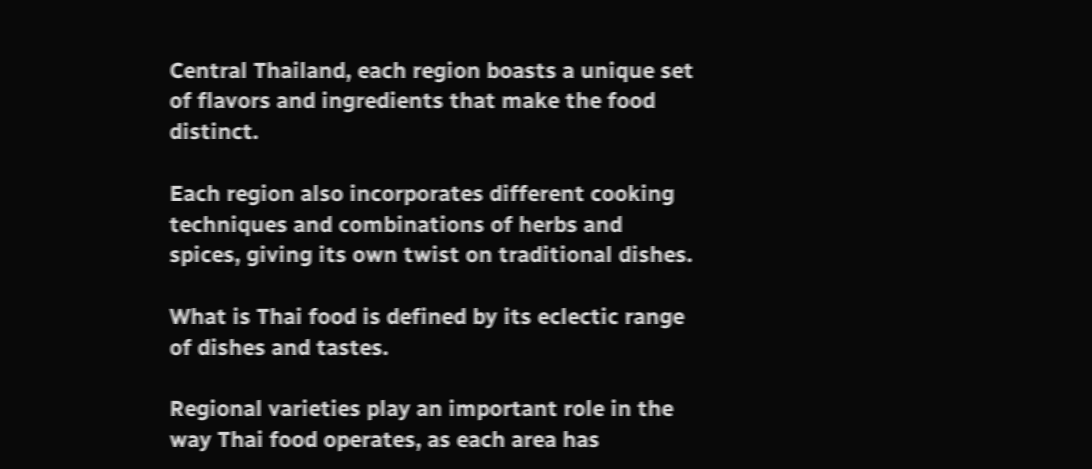Central Thailand, each region boasts a unique set of flavors and ingredients that make the food distinct.

Each region also incorporates different cooking techniques and combinations of herbs and spices, giving its own twist on traditional dishes.

What is Thai food is defined by its eclectic range of dishes and tastes.

Regional varieties play an important role in the way Thai food operates, as each area has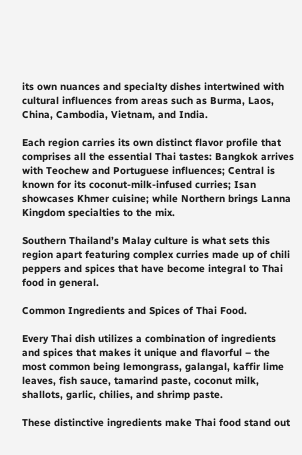its own nuances and specialty dishes intertwined with cultural influences from areas such as Burma, Laos, China, Cambodia, Vietnam, and India.

Each region carries its own distinct flavor profile that comprises all the essential Thai tastes: Bangkok arrives with Teochew and Portuguese influences; Central is known for its coconut-milk-infused curries; Isan showcases Khmer cuisine; while Northern brings Lanna Kingdom specialties to the mix.

Southern Thailand’s Malay culture is what sets this region apart featuring complex curries made up of chili peppers and spices that have become integral to Thai food in general.

Common Ingredients and Spices of Thai Food.

Every Thai dish utilizes a combination of ingredients and spices that makes it unique and flavorful – the most common being lemongrass, galangal, kaffir lime leaves, fish sauce, tamarind paste, coconut milk, shallots, garlic, chilies, and shrimp paste.

These distinctive ingredients make Thai food stand out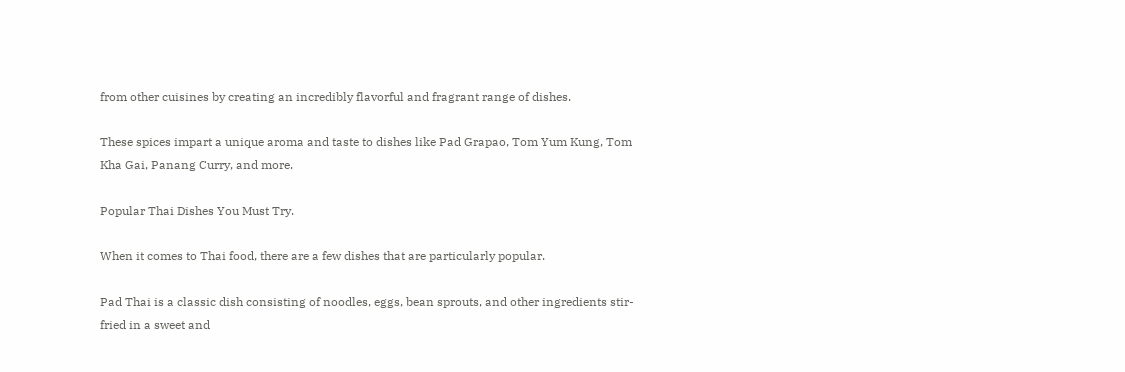from other cuisines by creating an incredibly flavorful and fragrant range of dishes.

These spices impart a unique aroma and taste to dishes like Pad Grapao, Tom Yum Kung, Tom Kha Gai, Panang Curry, and more.

Popular Thai Dishes You Must Try.

When it comes to Thai food, there are a few dishes that are particularly popular.

Pad Thai is a classic dish consisting of noodles, eggs, bean sprouts, and other ingredients stir-fried in a sweet and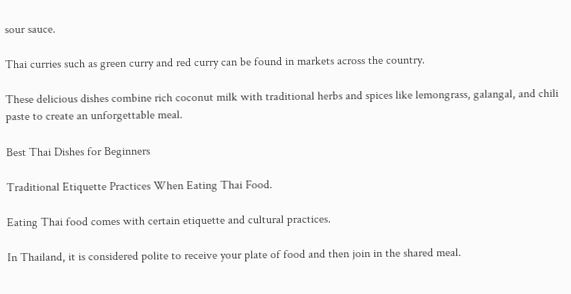sour sauce.

Thai curries such as green curry and red curry can be found in markets across the country.

These delicious dishes combine rich coconut milk with traditional herbs and spices like lemongrass, galangal, and chili paste to create an unforgettable meal.

Best Thai Dishes for Beginners

Traditional Etiquette Practices When Eating Thai Food.

Eating Thai food comes with certain etiquette and cultural practices.

In Thailand, it is considered polite to receive your plate of food and then join in the shared meal.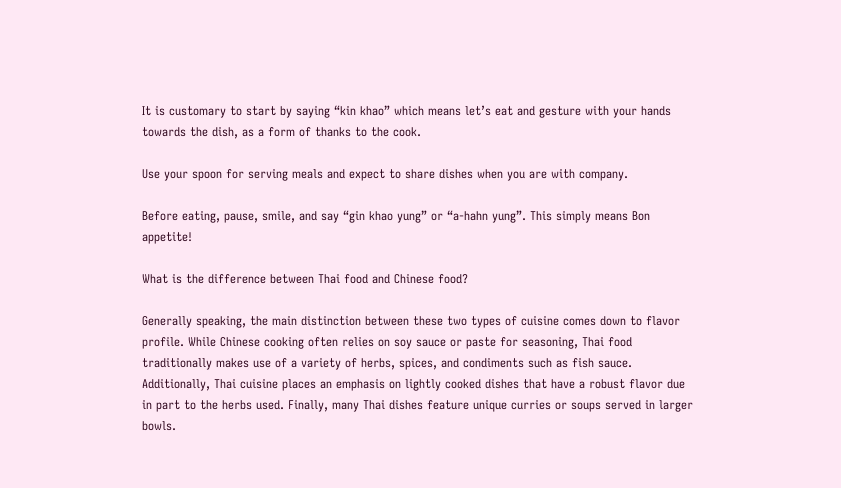It is customary to start by saying “kin khao” which means let’s eat and gesture with your hands towards the dish, as a form of thanks to the cook.

Use your spoon for serving meals and expect to share dishes when you are with company.

Before eating, pause, smile, and say “gin khao yung” or “a-hahn yung”. This simply means Bon appetite!

What is the difference between Thai food and Chinese food?

Generally speaking, the main distinction between these two types of cuisine comes down to flavor profile. While Chinese cooking often relies on soy sauce or paste for seasoning, Thai food traditionally makes use of a variety of herbs, spices, and condiments such as fish sauce. Additionally, Thai cuisine places an emphasis on lightly cooked dishes that have a robust flavor due in part to the herbs used. Finally, many Thai dishes feature unique curries or soups served in larger bowls.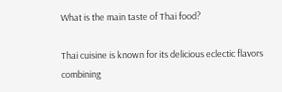What is the main taste of Thai food?

Thai cuisine is known for its delicious eclectic flavors combining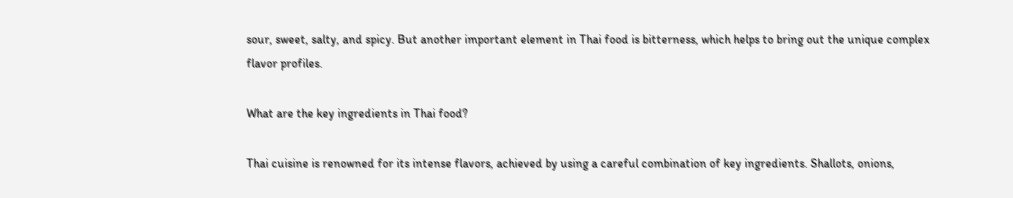sour, sweet, salty, and spicy. But another important element in Thai food is bitterness, which helps to bring out the unique complex flavor profiles.

What are the key ingredients in Thai food?

Thai cuisine is renowned for its intense flavors, achieved by using a careful combination of key ingredients. Shallots, onions,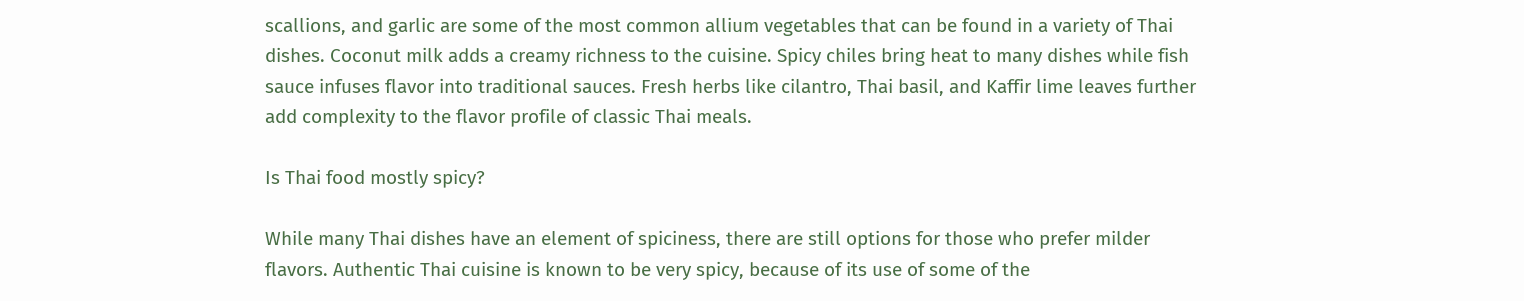scallions, and garlic are some of the most common allium vegetables that can be found in a variety of Thai dishes. Coconut milk adds a creamy richness to the cuisine. Spicy chiles bring heat to many dishes while fish sauce infuses flavor into traditional sauces. Fresh herbs like cilantro, Thai basil, and Kaffir lime leaves further add complexity to the flavor profile of classic Thai meals.

Is Thai food mostly spicy?

While many Thai dishes have an element of spiciness, there are still options for those who prefer milder flavors. Authentic Thai cuisine is known to be very spicy, because of its use of some of the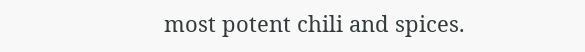most potent chili and spices.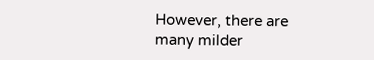However, there are many milder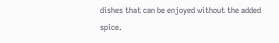dishes that can be enjoyed without the added spice.